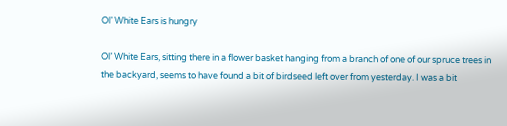Ol’ White Ears is hungry

Ol’ White Ears, sitting there in a flower basket hanging from a branch of one of our spruce trees in the backyard, seems to have found a bit of birdseed left over from yesterday. I was a bit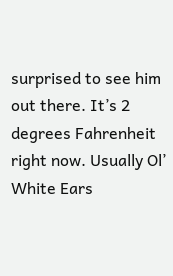surprised to see him out there. It’s 2 degrees Fahrenheit right now. Usually Ol’ White Ears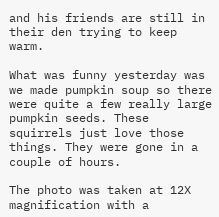and his friends are still in their den trying to keep warm.

What was funny yesterday was we made pumpkin soup so there were quite a few really large pumpkin seeds. These squirrels just love those things. They were gone in a couple of hours.

The photo was taken at 12X magnification with a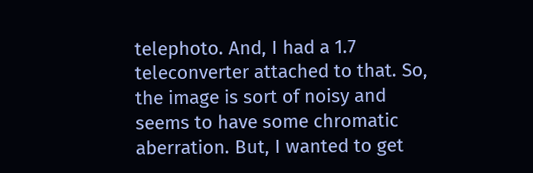telephoto. And, I had a 1.7 teleconverter attached to that. So, the image is sort of noisy and seems to have some chromatic aberration. But, I wanted to get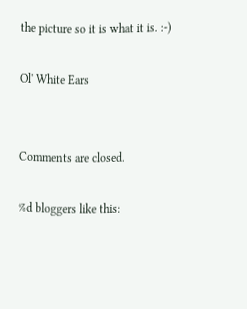the picture so it is what it is. :-)

Ol' White Ears


Comments are closed.

%d bloggers like this: